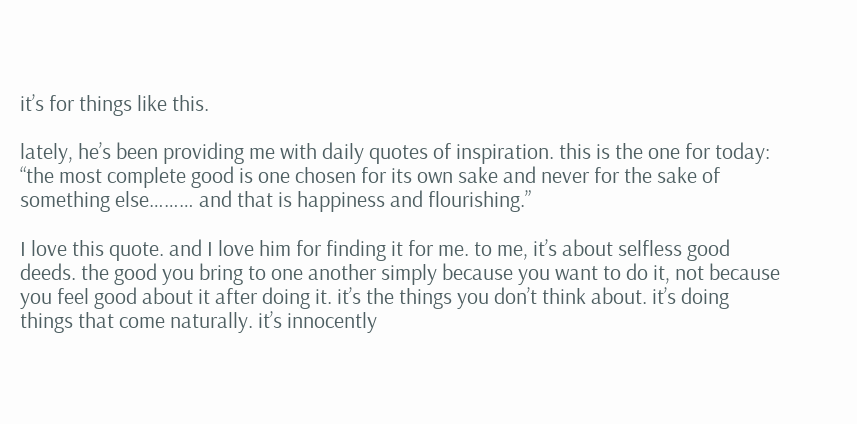it’s for things like this.

lately, he’s been providing me with daily quotes of inspiration. this is the one for today:
“the most complete good is one chosen for its own sake and never for the sake of something else……… and that is happiness and flourishing.”

I love this quote. and I love him for finding it for me. to me, it’s about selfless good deeds. the good you bring to one another simply because you want to do it, not because you feel good about it after doing it. it’s the things you don’t think about. it’s doing things that come naturally. it’s innocently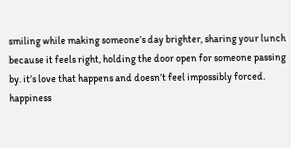smiling while making someone’s day brighter, sharing your lunch because it feels right, holding the door open for someone passing by. it’s love that happens and doesn’t feel impossibly forced. happiness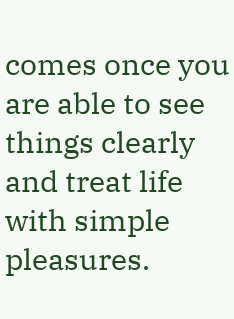comes once you are able to see things clearly and treat life with simple pleasures.